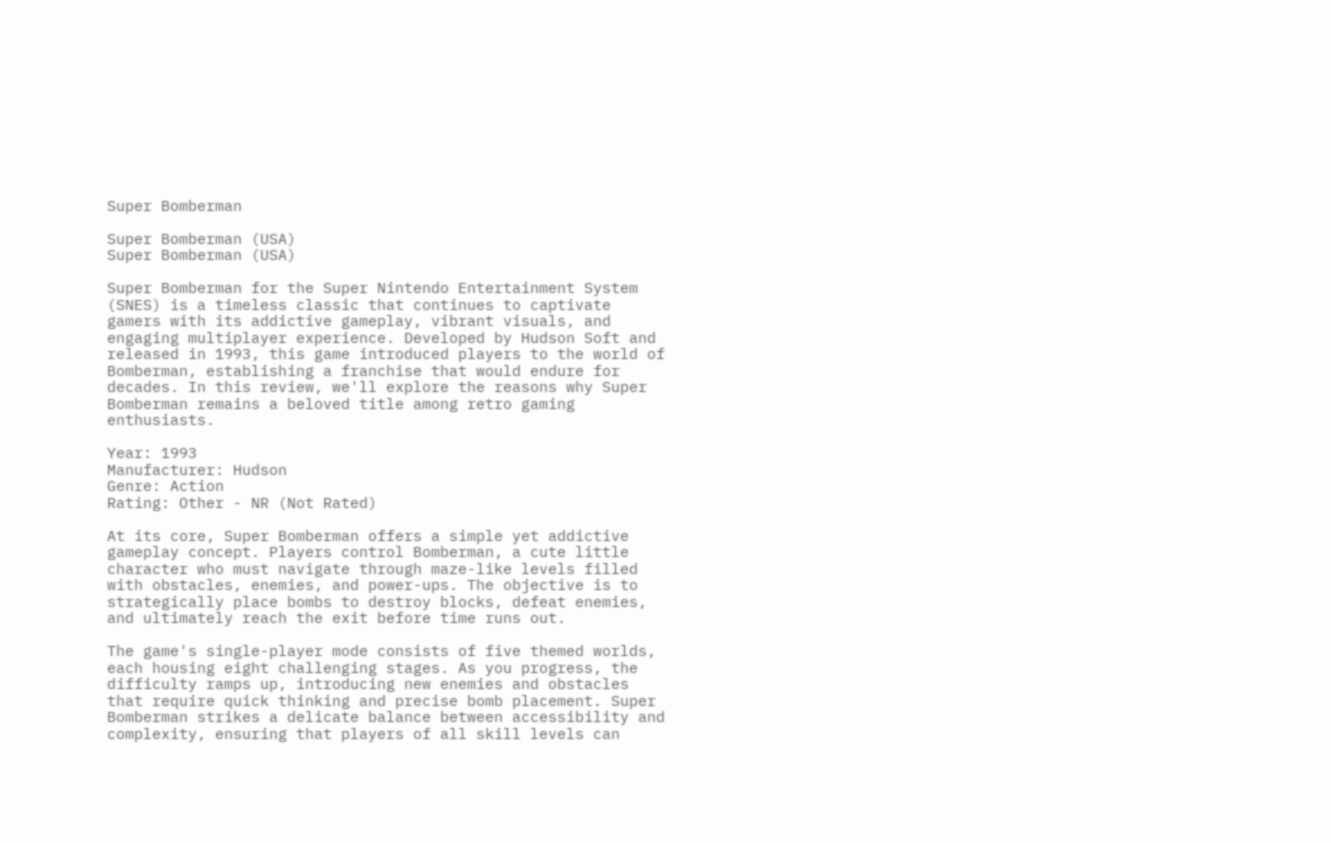Super Bomberman

Super Bomberman (USA)
Super Bomberman (USA)

Super Bomberman for the Super Nintendo Entertainment System (SNES) is a timeless classic that continues to captivate gamers with its addictive gameplay, vibrant visuals, and engaging multiplayer experience. Developed by Hudson Soft and released in 1993, this game introduced players to the world of Bomberman, establishing a franchise that would endure for decades. In this review, we'll explore the reasons why Super Bomberman remains a beloved title among retro gaming enthusiasts.

Year: 1993
Manufacturer: Hudson
Genre: Action
Rating: Other - NR (Not Rated)

At its core, Super Bomberman offers a simple yet addictive gameplay concept. Players control Bomberman, a cute little character who must navigate through maze-like levels filled with obstacles, enemies, and power-ups. The objective is to strategically place bombs to destroy blocks, defeat enemies, and ultimately reach the exit before time runs out.

The game's single-player mode consists of five themed worlds, each housing eight challenging stages. As you progress, the difficulty ramps up, introducing new enemies and obstacles that require quick thinking and precise bomb placement. Super Bomberman strikes a delicate balance between accessibility and complexity, ensuring that players of all skill levels can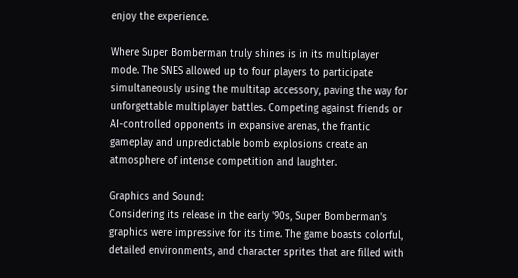enjoy the experience.

Where Super Bomberman truly shines is in its multiplayer mode. The SNES allowed up to four players to participate simultaneously using the multitap accessory, paving the way for unforgettable multiplayer battles. Competing against friends or AI-controlled opponents in expansive arenas, the frantic gameplay and unpredictable bomb explosions create an atmosphere of intense competition and laughter.

Graphics and Sound:
Considering its release in the early '90s, Super Bomberman's graphics were impressive for its time. The game boasts colorful, detailed environments, and character sprites that are filled with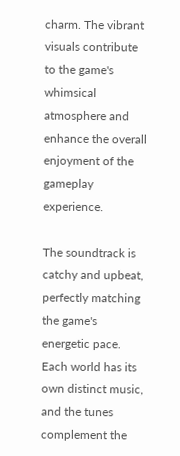charm. The vibrant visuals contribute to the game's whimsical atmosphere and enhance the overall enjoyment of the gameplay experience.

The soundtrack is catchy and upbeat, perfectly matching the game's energetic pace. Each world has its own distinct music, and the tunes complement the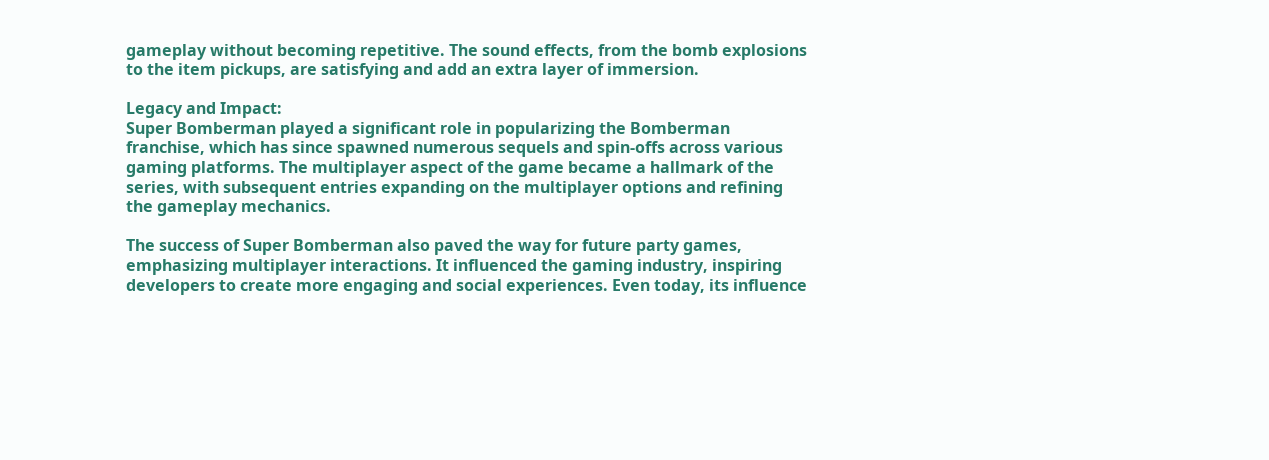gameplay without becoming repetitive. The sound effects, from the bomb explosions to the item pickups, are satisfying and add an extra layer of immersion.

Legacy and Impact:
Super Bomberman played a significant role in popularizing the Bomberman franchise, which has since spawned numerous sequels and spin-offs across various gaming platforms. The multiplayer aspect of the game became a hallmark of the series, with subsequent entries expanding on the multiplayer options and refining the gameplay mechanics.

The success of Super Bomberman also paved the way for future party games, emphasizing multiplayer interactions. It influenced the gaming industry, inspiring developers to create more engaging and social experiences. Even today, its influence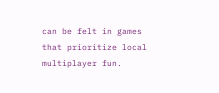can be felt in games that prioritize local multiplayer fun.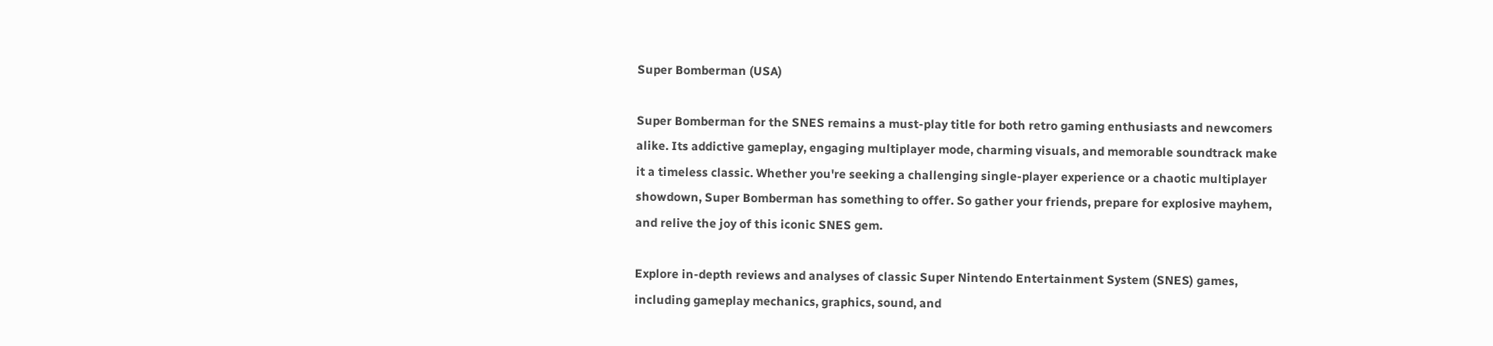Super Bomberman (USA)

Super Bomberman for the SNES remains a must-play title for both retro gaming enthusiasts and newcomers alike. Its addictive gameplay, engaging multiplayer mode, charming visuals, and memorable soundtrack make it a timeless classic. Whether you're seeking a challenging single-player experience or a chaotic multiplayer showdown, Super Bomberman has something to offer. So gather your friends, prepare for explosive mayhem, and relive the joy of this iconic SNES gem.

Explore in-depth reviews and analyses of classic Super Nintendo Entertainment System (SNES) games, including gameplay mechanics, graphics, sound, and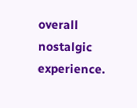overall nostalgic experience.